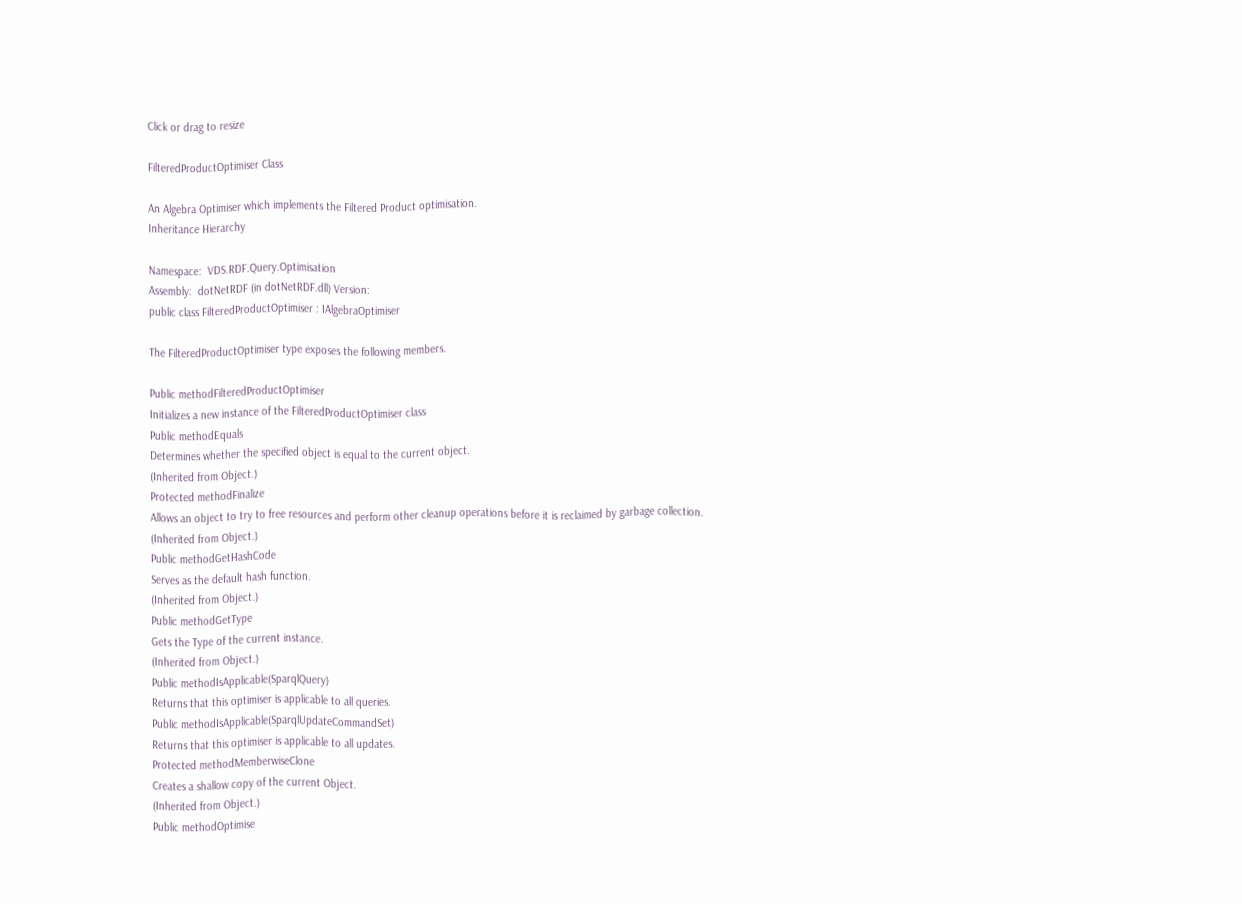Click or drag to resize

FilteredProductOptimiser Class

An Algebra Optimiser which implements the Filtered Product optimisation.
Inheritance Hierarchy

Namespace:  VDS.RDF.Query.Optimisation
Assembly:  dotNetRDF (in dotNetRDF.dll) Version:
public class FilteredProductOptimiser : IAlgebraOptimiser

The FilteredProductOptimiser type exposes the following members.

Public methodFilteredProductOptimiser
Initializes a new instance of the FilteredProductOptimiser class
Public methodEquals
Determines whether the specified object is equal to the current object.
(Inherited from Object.)
Protected methodFinalize
Allows an object to try to free resources and perform other cleanup operations before it is reclaimed by garbage collection.
(Inherited from Object.)
Public methodGetHashCode
Serves as the default hash function.
(Inherited from Object.)
Public methodGetType
Gets the Type of the current instance.
(Inherited from Object.)
Public methodIsApplicable(SparqlQuery)
Returns that this optimiser is applicable to all queries.
Public methodIsApplicable(SparqlUpdateCommandSet)
Returns that this optimiser is applicable to all updates.
Protected methodMemberwiseClone
Creates a shallow copy of the current Object.
(Inherited from Object.)
Public methodOptimise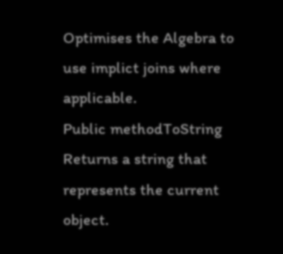Optimises the Algebra to use implict joins where applicable.
Public methodToString
Returns a string that represents the current object.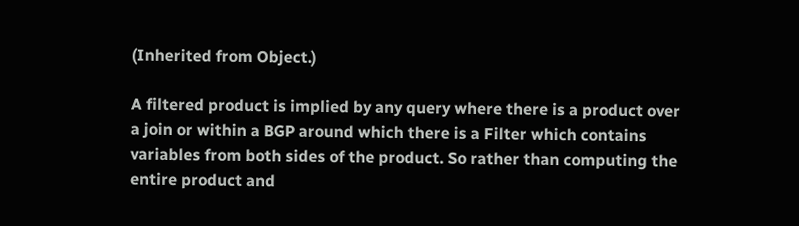(Inherited from Object.)

A filtered product is implied by any query where there is a product over a join or within a BGP around which there is a Filter which contains variables from both sides of the product. So rather than computing the entire product and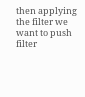then applying the filter we want to push filter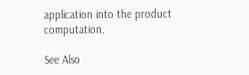application into the product computation.

See Also